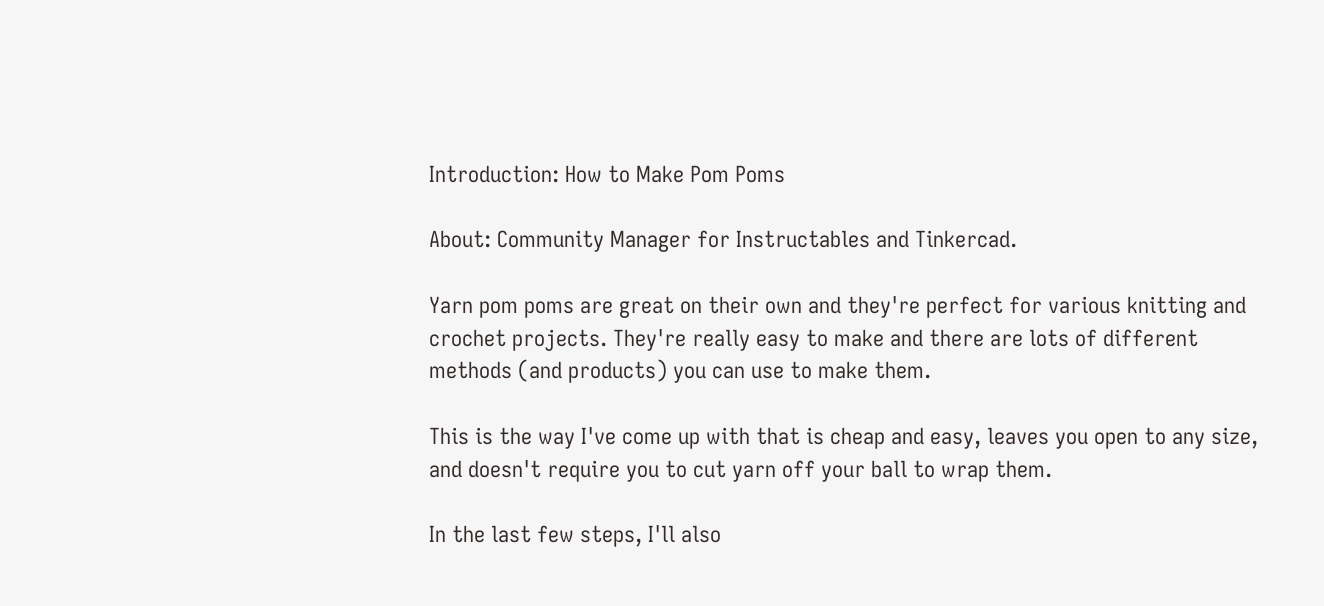Introduction: How to Make Pom Poms

About: Community Manager for Instructables and Tinkercad.

Yarn pom poms are great on their own and they're perfect for various knitting and crochet projects. They're really easy to make and there are lots of different methods (and products) you can use to make them.

This is the way I've come up with that is cheap and easy, leaves you open to any size, and doesn't require you to cut yarn off your ball to wrap them.

In the last few steps, I'll also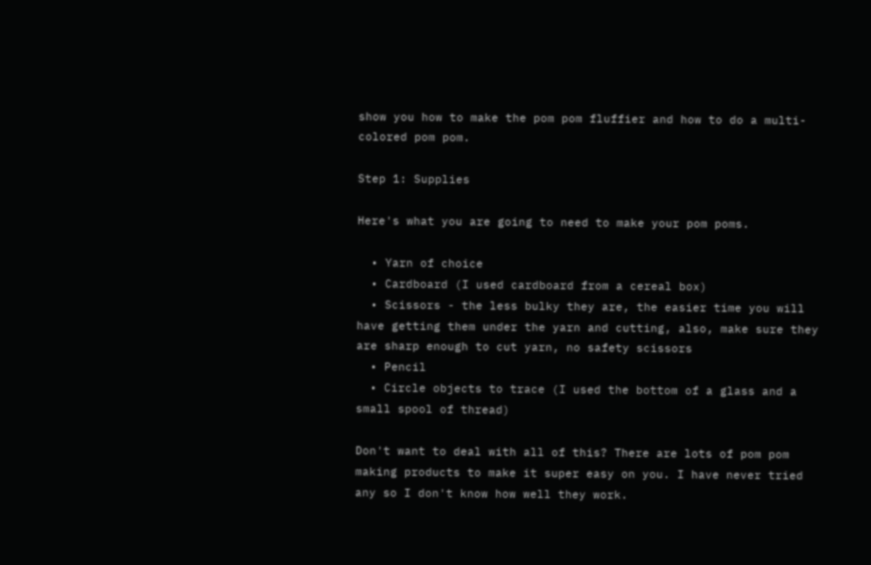show you how to make the pom pom fluffier and how to do a multi-colored pom pom.

Step 1: Supplies

Here's what you are going to need to make your pom poms.

  • Yarn of choice
  • Cardboard (I used cardboard from a cereal box)
  • Scissors - the less bulky they are, the easier time you will have getting them under the yarn and cutting, also, make sure they are sharp enough to cut yarn, no safety scissors
  • Pencil
  • Circle objects to trace (I used the bottom of a glass and a small spool of thread)

Don't want to deal with all of this? There are lots of pom pom making products to make it super easy on you. I have never tried any so I don't know how well they work.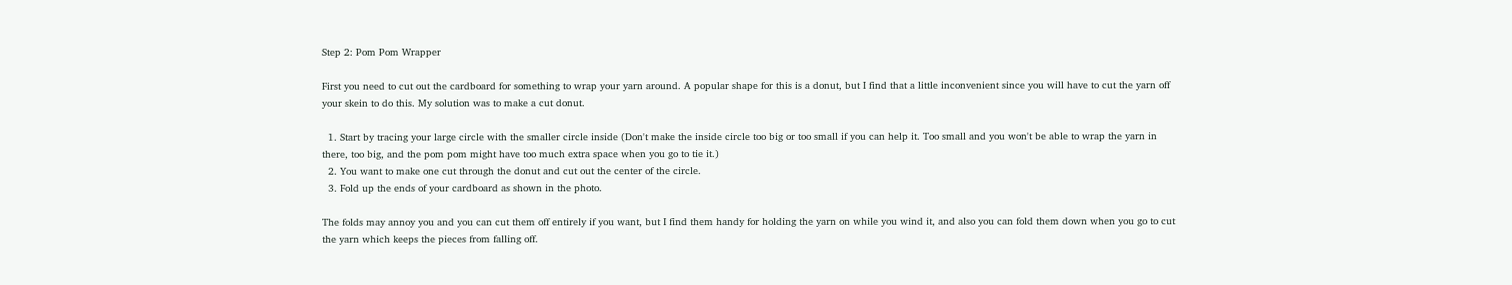Step 2: Pom Pom Wrapper

First you need to cut out the cardboard for something to wrap your yarn around. A popular shape for this is a donut, but I find that a little inconvenient since you will have to cut the yarn off your skein to do this. My solution was to make a cut donut.

  1. Start by tracing your large circle with the smaller circle inside (Don't make the inside circle too big or too small if you can help it. Too small and you won't be able to wrap the yarn in there, too big, and the pom pom might have too much extra space when you go to tie it.)
  2. You want to make one cut through the donut and cut out the center of the circle.
  3. Fold up the ends of your cardboard as shown in the photo.

The folds may annoy you and you can cut them off entirely if you want, but I find them handy for holding the yarn on while you wind it, and also you can fold them down when you go to cut the yarn which keeps the pieces from falling off.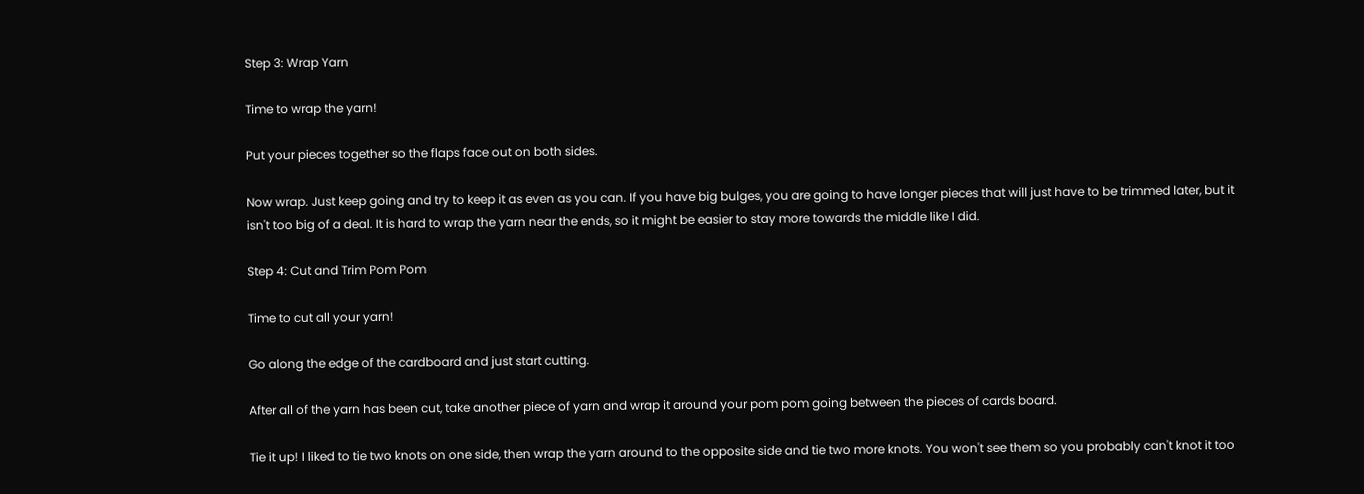Step 3: Wrap Yarn

Time to wrap the yarn!

Put your pieces together so the flaps face out on both sides.

Now wrap. Just keep going and try to keep it as even as you can. If you have big bulges, you are going to have longer pieces that will just have to be trimmed later, but it isn't too big of a deal. It is hard to wrap the yarn near the ends, so it might be easier to stay more towards the middle like I did.

Step 4: Cut and Trim Pom Pom

Time to cut all your yarn!

Go along the edge of the cardboard and just start cutting.

After all of the yarn has been cut, take another piece of yarn and wrap it around your pom pom going between the pieces of cards board.

Tie it up! I liked to tie two knots on one side, then wrap the yarn around to the opposite side and tie two more knots. You won't see them so you probably can't knot it too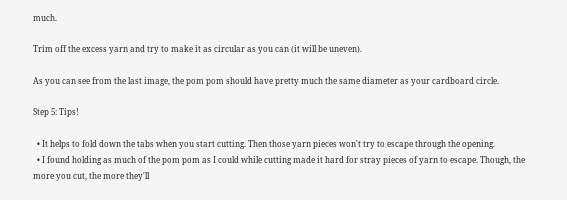much.

Trim off the excess yarn and try to make it as circular as you can (it will be uneven).

As you can see from the last image, the pom pom should have pretty much the same diameter as your cardboard circle.

Step 5: Tips!

  • It helps to fold down the tabs when you start cutting. Then those yarn pieces won't try to escape through the opening.
  • I found holding as much of the pom pom as I could while cutting made it hard for stray pieces of yarn to escape. Though, the more you cut, the more they'll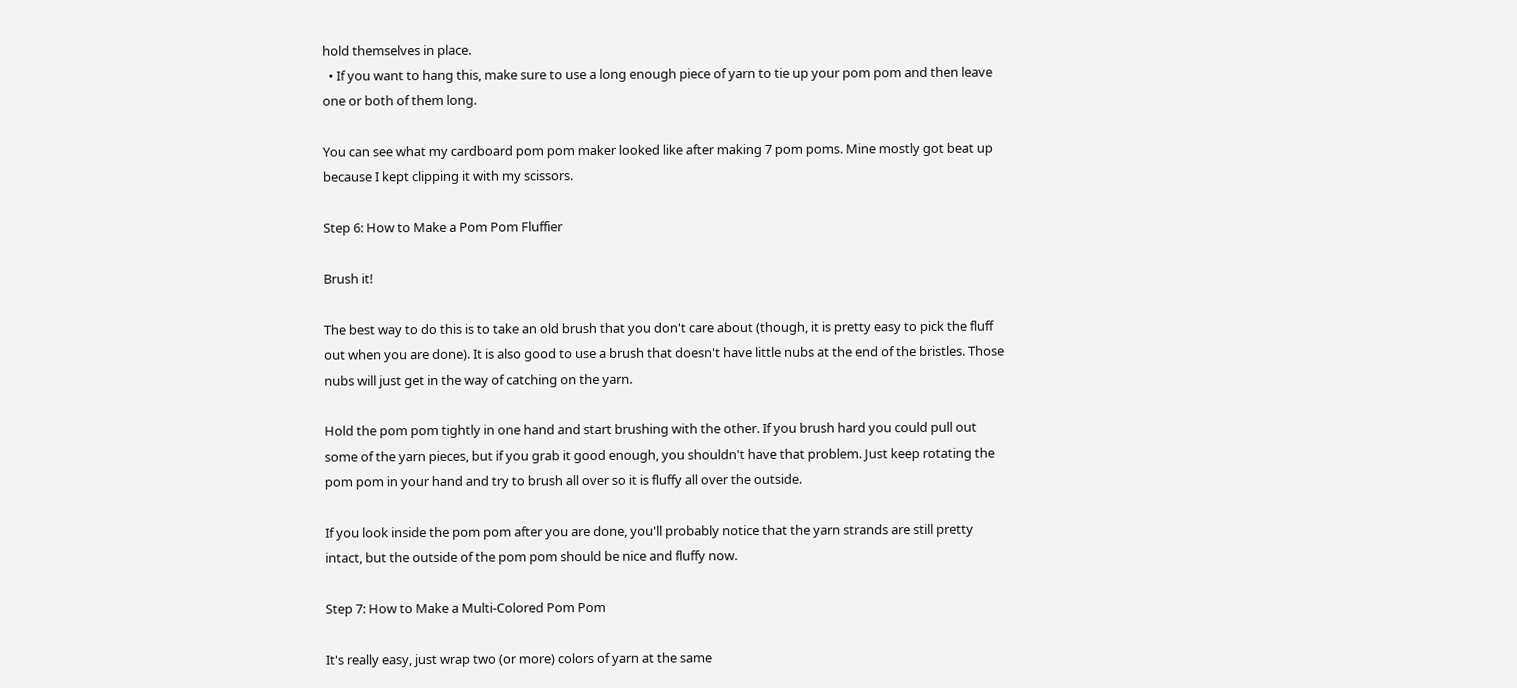hold themselves in place.
  • If you want to hang this, make sure to use a long enough piece of yarn to tie up your pom pom and then leave one or both of them long.

You can see what my cardboard pom pom maker looked like after making 7 pom poms. Mine mostly got beat up because I kept clipping it with my scissors.

Step 6: How to Make a Pom Pom Fluffier

Brush it!

The best way to do this is to take an old brush that you don't care about (though, it is pretty easy to pick the fluff out when you are done). It is also good to use a brush that doesn't have little nubs at the end of the bristles. Those nubs will just get in the way of catching on the yarn.

Hold the pom pom tightly in one hand and start brushing with the other. If you brush hard you could pull out some of the yarn pieces, but if you grab it good enough, you shouldn't have that problem. Just keep rotating the pom pom in your hand and try to brush all over so it is fluffy all over the outside.

If you look inside the pom pom after you are done, you'll probably notice that the yarn strands are still pretty intact, but the outside of the pom pom should be nice and fluffy now.

Step 7: How to Make a Multi-Colored Pom Pom

It's really easy, just wrap two (or more) colors of yarn at the same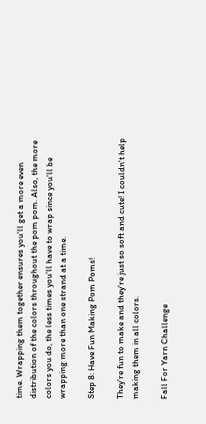time. Wrapping them together ensures you'll get a more even distribution of the colors throughout the pom pom. Also, the more colors you do, the less times you'll have to wrap since you'll be wrapping more than one strand at a time.

Step 8: Have Fun Making Pom Poms!

They're fun to make and they're just so soft and cute! I couldn't help making them in all colors.

Fall For Yarn Challenge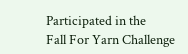Participated in the
Fall For Yarn Challenge